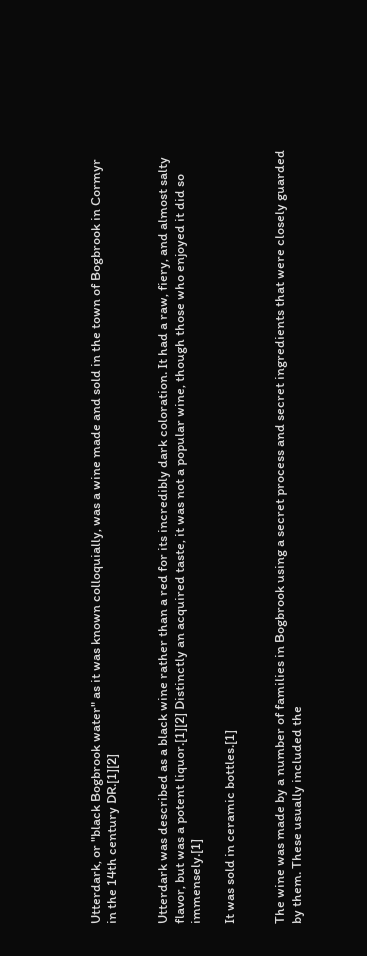Utterdark, or "black Bogbrook water" as it was known colloquially, was a wine made and sold in the town of Bogbrook in Cormyr in the 14th century DR.[1][2]


Utterdark was described as a black wine rather than a red for its incredibly dark coloration. It had a raw, fiery, and almost salty flavor, but was a potent liquor.[1][2] Distinctly an acquired taste, it was not a popular wine, though those who enjoyed it did so immensely.[1]

It was sold in ceramic bottles.[1]


The wine was made by a number of families in Bogbrook using a secret process and secret ingredients that were closely guarded by them. These usually included the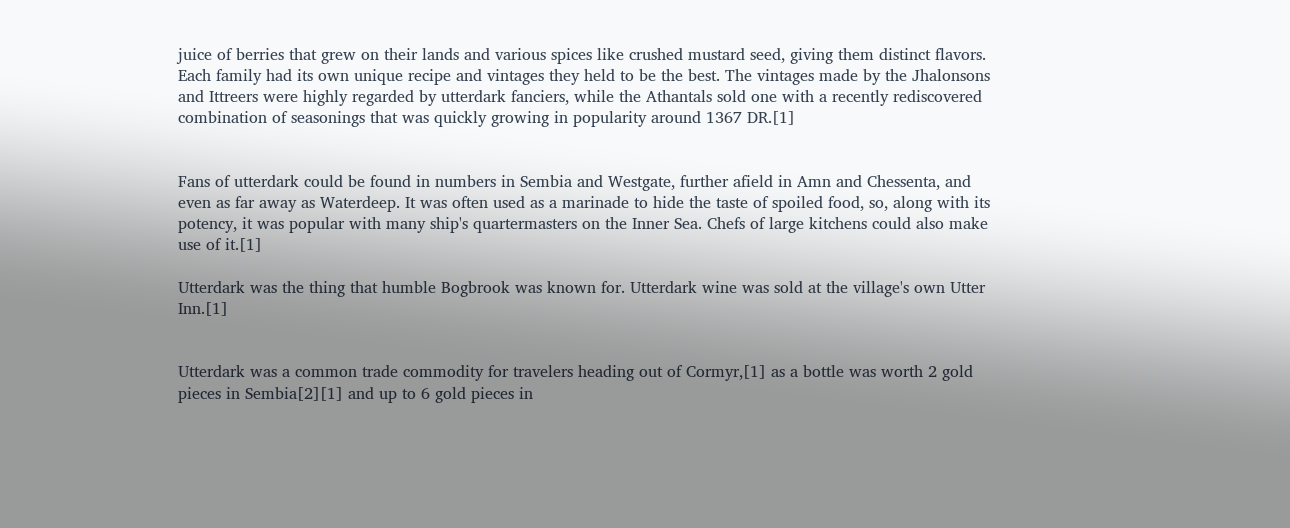juice of berries that grew on their lands and various spices like crushed mustard seed, giving them distinct flavors. Each family had its own unique recipe and vintages they held to be the best. The vintages made by the Jhalonsons and Ittreers were highly regarded by utterdark fanciers, while the Athantals sold one with a recently rediscovered combination of seasonings that was quickly growing in popularity around 1367 DR.[1]


Fans of utterdark could be found in numbers in Sembia and Westgate, further afield in Amn and Chessenta, and even as far away as Waterdeep. It was often used as a marinade to hide the taste of spoiled food, so, along with its potency, it was popular with many ship's quartermasters on the Inner Sea. Chefs of large kitchens could also make use of it.[1]

Utterdark was the thing that humble Bogbrook was known for. Utterdark wine was sold at the village's own Utter Inn.[1]


Utterdark was a common trade commodity for travelers heading out of Cormyr,[1] as a bottle was worth 2 gold pieces in Sembia[2][1] and up to 6 gold pieces in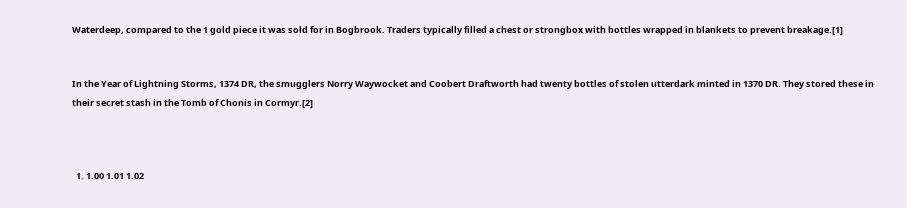Waterdeep, compared to the 1 gold piece it was sold for in Bogbrook. Traders typically filled a chest or strongbox with bottles wrapped in blankets to prevent breakage.[1]


In the Year of Lightning Storms, 1374 DR, the smugglers Norry Waywocket and Coobert Draftworth had twenty bottles of stolen utterdark minted in 1370 DR. They stored these in their secret stash in the Tomb of Chonis in Cormyr.[2]



  1. 1.00 1.01 1.02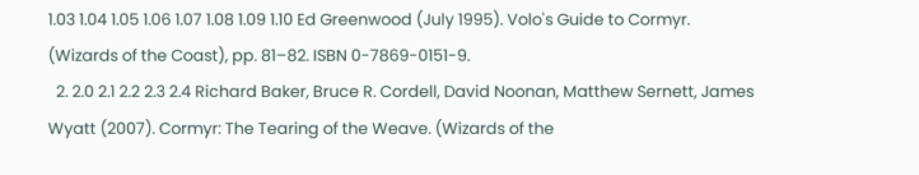1.03 1.04 1.05 1.06 1.07 1.08 1.09 1.10 Ed Greenwood (July 1995). Volo's Guide to Cormyr. (Wizards of the Coast), pp. 81–82. ISBN 0-7869-0151-9.
  2. 2.0 2.1 2.2 2.3 2.4 Richard Baker, Bruce R. Cordell, David Noonan, Matthew Sernett, James Wyatt (2007). Cormyr: The Tearing of the Weave. (Wizards of the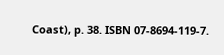Coast), p. 38. ISBN 07-8694-119-7.